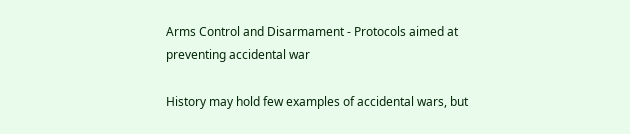Arms Control and Disarmament - Protocols aimed at preventing accidental war

History may hold few examples of accidental wars, but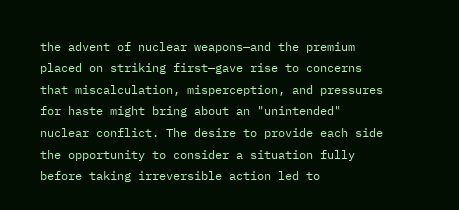the advent of nuclear weapons—and the premium placed on striking first—gave rise to concerns that miscalculation, misperception, and pressures for haste might bring about an "unintended" nuclear conflict. The desire to provide each side the opportunity to consider a situation fully before taking irreversible action led to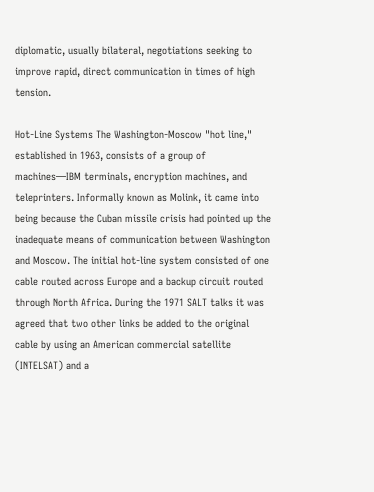diplomatic, usually bilateral, negotiations seeking to improve rapid, direct communication in times of high tension.

Hot-Line Systems The Washington-Moscow "hot line," established in 1963, consists of a group of machines—IBM terminals, encryption machines, and teleprinters. Informally known as Molink, it came into being because the Cuban missile crisis had pointed up the inadequate means of communication between Washington and Moscow. The initial hot-line system consisted of one cable routed across Europe and a backup circuit routed through North Africa. During the 1971 SALT talks it was agreed that two other links be added to the original cable by using an American commercial satellite (INTELSAT) and a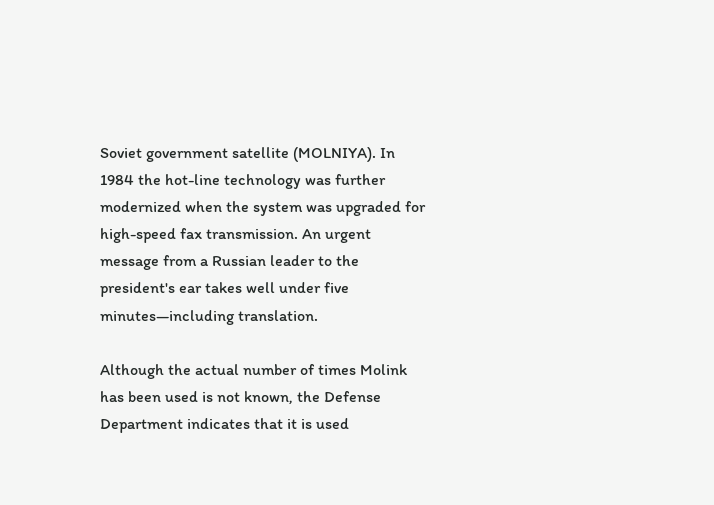Soviet government satellite (MOLNIYA). In 1984 the hot-line technology was further modernized when the system was upgraded for high-speed fax transmission. An urgent message from a Russian leader to the president's ear takes well under five minutes—including translation.

Although the actual number of times Molink has been used is not known, the Defense Department indicates that it is used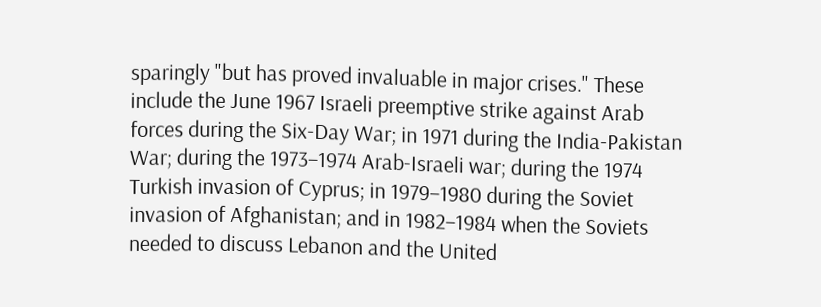sparingly "but has proved invaluable in major crises." These include the June 1967 Israeli preemptive strike against Arab forces during the Six-Day War; in 1971 during the India-Pakistan War; during the 1973–1974 Arab-Israeli war; during the 1974 Turkish invasion of Cyprus; in 1979–1980 during the Soviet invasion of Afghanistan; and in 1982–1984 when the Soviets needed to discuss Lebanon and the United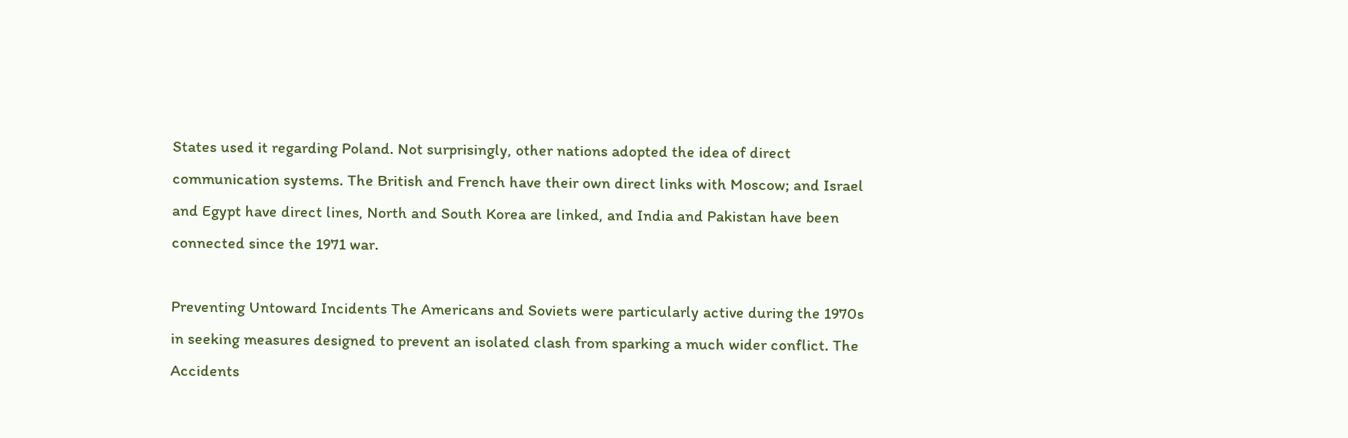States used it regarding Poland. Not surprisingly, other nations adopted the idea of direct communication systems. The British and French have their own direct links with Moscow; and Israel and Egypt have direct lines, North and South Korea are linked, and India and Pakistan have been connected since the 1971 war.

Preventing Untoward Incidents The Americans and Soviets were particularly active during the 1970s in seeking measures designed to prevent an isolated clash from sparking a much wider conflict. The Accidents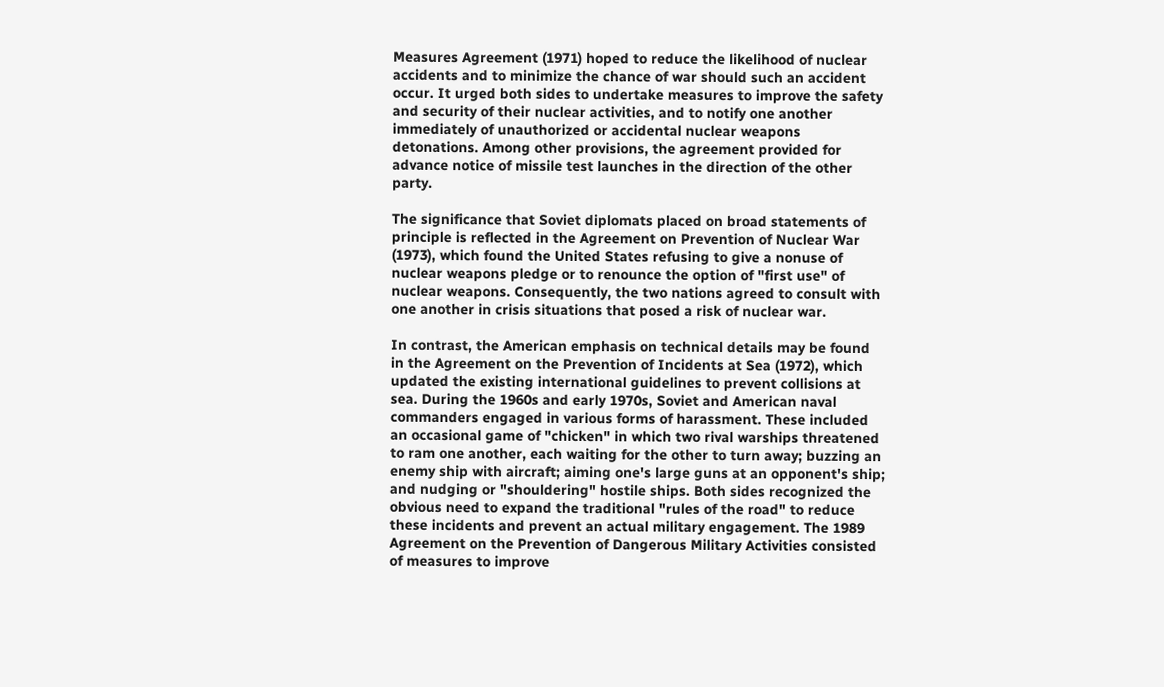Measures Agreement (1971) hoped to reduce the likelihood of nuclear accidents and to minimize the chance of war should such an accident occur. It urged both sides to undertake measures to improve the safety and security of their nuclear activities, and to notify one another immediately of unauthorized or accidental nuclear weapons detonations. Among other provisions, the agreement provided for advance notice of missile test launches in the direction of the other party.

The significance that Soviet diplomats placed on broad statements of principle is reflected in the Agreement on Prevention of Nuclear War (1973), which found the United States refusing to give a nonuse of nuclear weapons pledge or to renounce the option of "first use" of nuclear weapons. Consequently, the two nations agreed to consult with one another in crisis situations that posed a risk of nuclear war.

In contrast, the American emphasis on technical details may be found in the Agreement on the Prevention of Incidents at Sea (1972), which updated the existing international guidelines to prevent collisions at sea. During the 1960s and early 1970s, Soviet and American naval commanders engaged in various forms of harassment. These included an occasional game of "chicken" in which two rival warships threatened to ram one another, each waiting for the other to turn away; buzzing an enemy ship with aircraft; aiming one's large guns at an opponent's ship; and nudging or "shouldering" hostile ships. Both sides recognized the obvious need to expand the traditional "rules of the road" to reduce these incidents and prevent an actual military engagement. The 1989 Agreement on the Prevention of Dangerous Military Activities consisted of measures to improve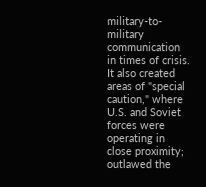military-to-military communication in times of crisis. It also created areas of "special caution," where U.S. and Soviet forces were operating in close proximity; outlawed the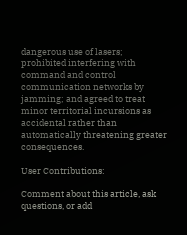dangerous use of lasers; prohibited interfering with command and control communication networks by jamming; and agreed to treat minor territorial incursions as accidental rather than automatically threatening greater consequences.

User Contributions:

Comment about this article, ask questions, or add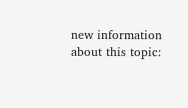new information about this topic: